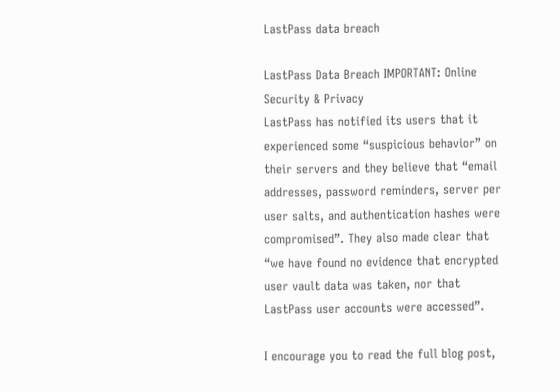LastPass data breach

LastPass Data Breach IMPORTANT: Online Security & Privacy
LastPass has notified its users that it experienced some “suspicious behavior” on their servers and they believe that “email addresses, password reminders, server per user salts, and authentication hashes were compromised”. They also made clear that “we have found no evidence that encrypted user vault data was taken, nor that LastPass user accounts were accessed”.

I encourage you to read the full blog post,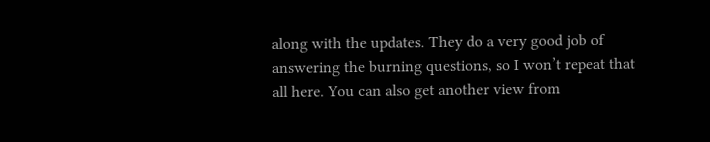along with the updates. They do a very good job of answering the burning questions, so I won’t repeat that all here. You can also get another view from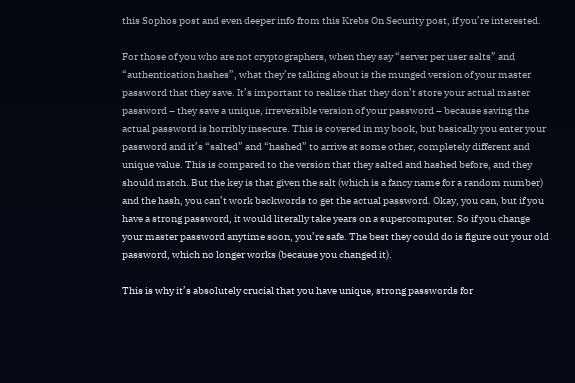this Sophos post and even deeper info from this Krebs On Security post, if you’re interested.

For those of you who are not cryptographers, when they say “server per user salts” and “authentication hashes”, what they’re talking about is the munged version of your master password that they save. It’s important to realize that they don’t store your actual master password – they save a unique, irreversible version of your password – because saving the actual password is horribly insecure. This is covered in my book, but basically you enter your password and it’s “salted” and “hashed” to arrive at some other, completely different and unique value. This is compared to the version that they salted and hashed before, and they should match. But the key is that given the salt (which is a fancy name for a random number) and the hash, you can’t work backwords to get the actual password. Okay, you can, but if you have a strong password, it would literally take years on a supercomputer. So if you change your master password anytime soon, you’re safe. The best they could do is figure out your old password, which no longer works (because you changed it).

This is why it’s absolutely crucial that you have unique, strong passwords for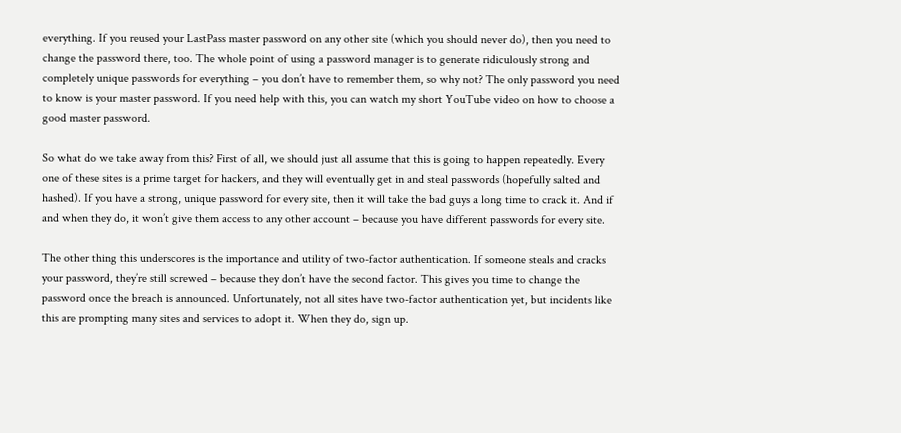everything. If you reused your LastPass master password on any other site (which you should never do), then you need to change the password there, too. The whole point of using a password manager is to generate ridiculously strong and completely unique passwords for everything – you don’t have to remember them, so why not? The only password you need to know is your master password. If you need help with this, you can watch my short YouTube video on how to choose a good master password.

So what do we take away from this? First of all, we should just all assume that this is going to happen repeatedly. Every one of these sites is a prime target for hackers, and they will eventually get in and steal passwords (hopefully salted and hashed). If you have a strong, unique password for every site, then it will take the bad guys a long time to crack it. And if and when they do, it won’t give them access to any other account – because you have different passwords for every site.

The other thing this underscores is the importance and utility of two-factor authentication. If someone steals and cracks your password, they’re still screwed – because they don’t have the second factor. This gives you time to change the password once the breach is announced. Unfortunately, not all sites have two-factor authentication yet, but incidents like this are prompting many sites and services to adopt it. When they do, sign up.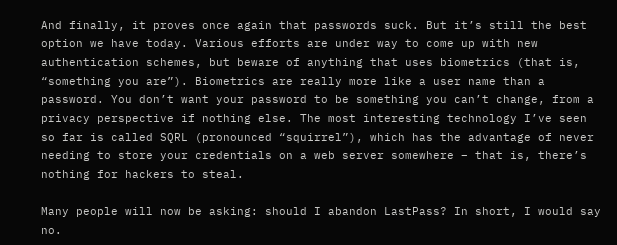And finally, it proves once again that passwords suck. But it’s still the best option we have today. Various efforts are under way to come up with new authentication schemes, but beware of anything that uses biometrics (that is, “something you are”). Biometrics are really more like a user name than a password. You don’t want your password to be something you can’t change, from a privacy perspective if nothing else. The most interesting technology I’ve seen so far is called SQRL (pronounced “squirrel”), which has the advantage of never needing to store your credentials on a web server somewhere – that is, there’s nothing for hackers to steal.

Many people will now be asking: should I abandon LastPass? In short, I would say no.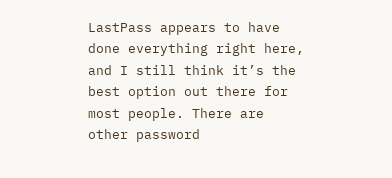LastPass appears to have done everything right here, and I still think it’s the best option out there for most people. There are other password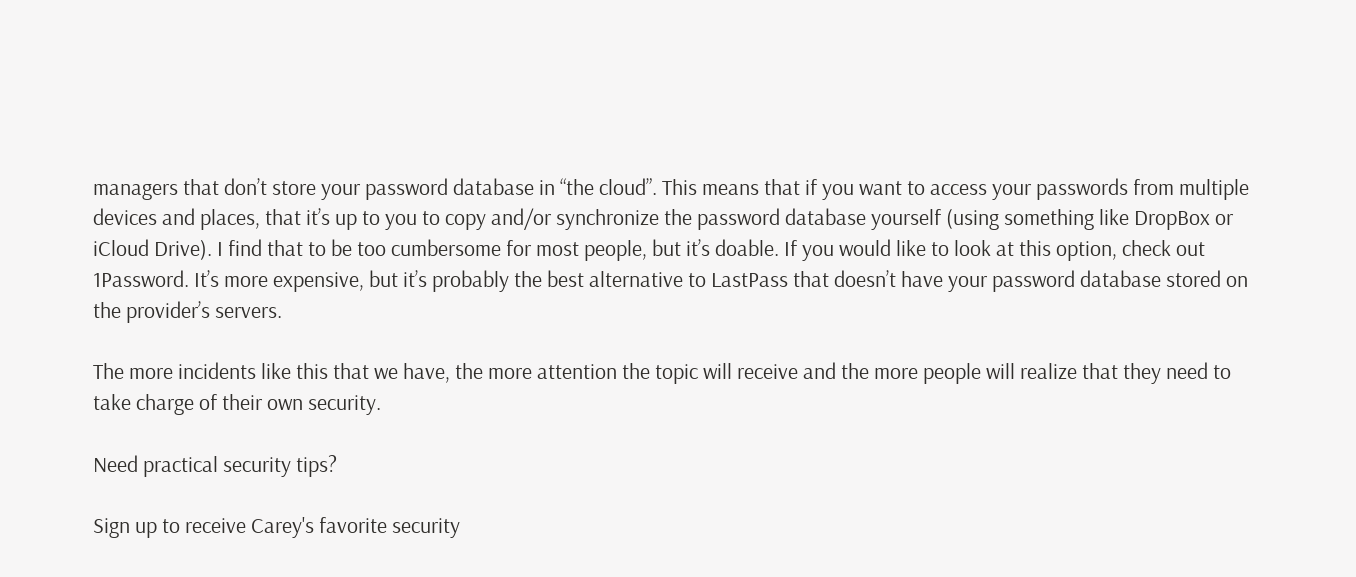managers that don’t store your password database in “the cloud”. This means that if you want to access your passwords from multiple devices and places, that it’s up to you to copy and/or synchronize the password database yourself (using something like DropBox or iCloud Drive). I find that to be too cumbersome for most people, but it’s doable. If you would like to look at this option, check out 1Password. It’s more expensive, but it’s probably the best alternative to LastPass that doesn’t have your password database stored on the provider’s servers.

The more incidents like this that we have, the more attention the topic will receive and the more people will realize that they need to take charge of their own security.

Need practical security tips?

Sign up to receive Carey's favorite security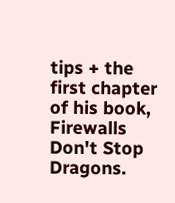tips + the first chapter of his book, Firewalls Don't Stop Dragons.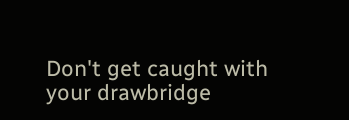Don't get caught with your drawbridge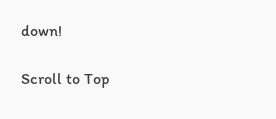down!

Scroll to Top